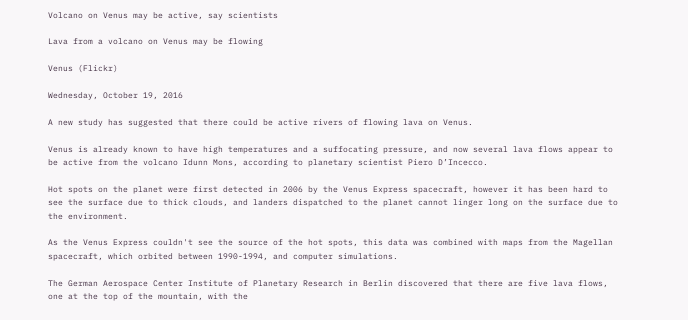Volcano on Venus may be active, say scientists

Lava from a volcano on Venus may be flowing

Venus (Flickr)

Wednesday, October 19, 2016

A new study has suggested that there could be active rivers of flowing lava on Venus.

Venus is already known to have high temperatures and a suffocating pressure, and now several lava flows appear to be active from the volcano Idunn Mons, according to planetary scientist Piero D’Incecco.

Hot spots on the planet were first detected in 2006 by the Venus Express spacecraft, however it has been hard to see the surface due to thick clouds, and landers dispatched to the planet cannot linger long on the surface due to the environment.

As the Venus Express couldn't see the source of the hot spots, this data was combined with maps from the Magellan spacecraft, which orbited between 1990-1994, and computer simulations.

The German Aerospace Center Institute of Planetary Research in Berlin discovered that there are five lava flows, one at the top of the mountain, with the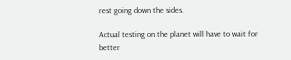rest going down the sides.

Actual testing on the planet will have to wait for better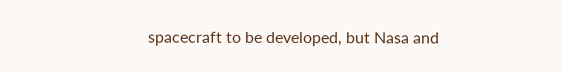spacecraft to be developed, but Nasa and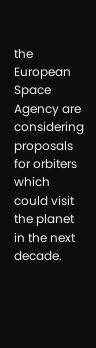the European Space Agency are considering proposals for orbiters which could visit the planet in the next decade.